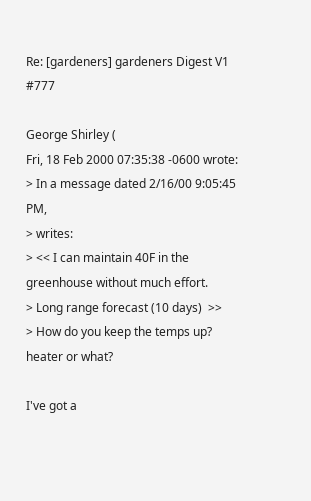Re: [gardeners] gardeners Digest V1 #777

George Shirley (
Fri, 18 Feb 2000 07:35:38 -0600 wrote:
> In a message dated 2/16/00 9:05:45 PM,
> writes:
> << I can maintain 40F in the greenhouse without much effort.
> Long range forecast (10 days)  >>
> How do you keep the temps up?  heater or what?

I've got a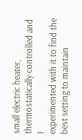small electric heater, thermostatically controlled and I
experimented with it to find the best setting to maintain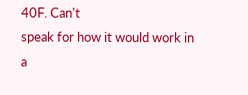40F. Can't
speak for how it would work in a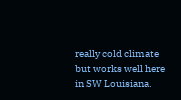really cold climate but works well here
in SW Louisiana.